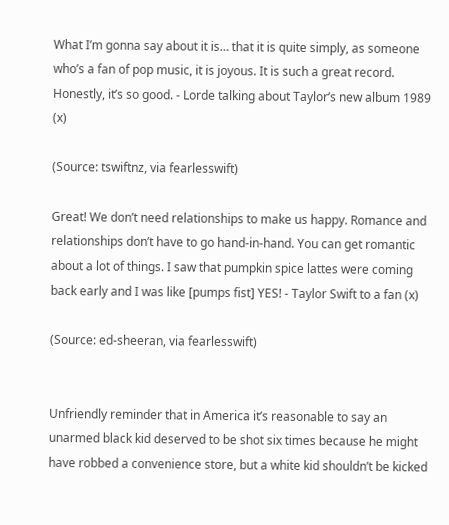What I’m gonna say about it is… that it is quite simply, as someone who’s a fan of pop music, it is joyous. It is such a great record. Honestly, it’s so good. - Lorde talking about Taylor’s new album 1989 (x)

(Source: tswiftnz, via fearlesswift)

Great! We don’t need relationships to make us happy. Romance and relationships don’t have to go hand-in-hand. You can get romantic about a lot of things. I saw that pumpkin spice lattes were coming back early and I was like [pumps fist] YES! - Taylor Swift to a fan (x)

(Source: ed-sheeran, via fearlesswift)


Unfriendly reminder that in America it’s reasonable to say an unarmed black kid deserved to be shot six times because he might have robbed a convenience store, but a white kid shouldn’t be kicked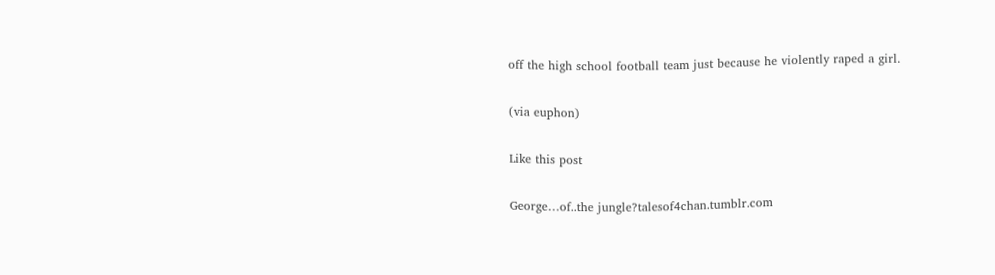off the high school football team just because he violently raped a girl.

(via euphon)

Like this post

George…of..the jungle?talesof4chan.tumblr.com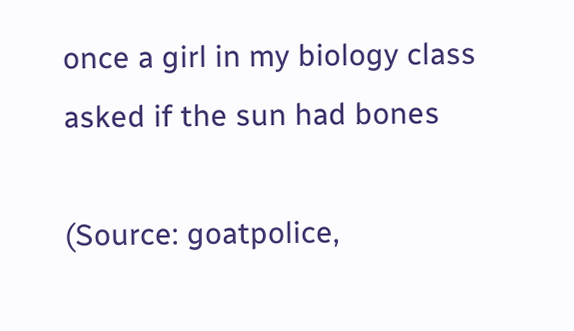once a girl in my biology class asked if the sun had bones

(Source: goatpolice,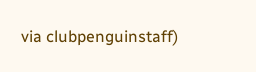via clubpenguinstaff)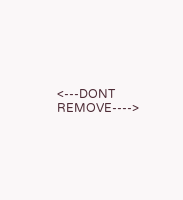<---DONT REMOVE---->